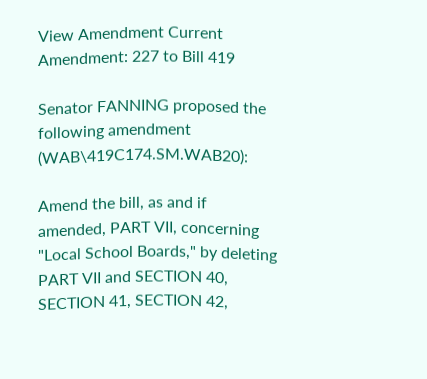View Amendment Current Amendment: 227 to Bill 419

Senator FANNING proposed the following amendment (WAB\419C174.SM.WAB20):

Amend the bill, as and if amended, PART VII, concerning "Local School Boards," by deleting PART VII and SECTION 40, SECTION 41, SECTION 42,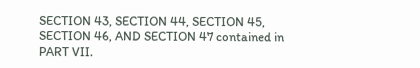SECTION 43, SECTION 44, SECTION 45, SECTION 46, AND SECTION 47 contained in PART VII.